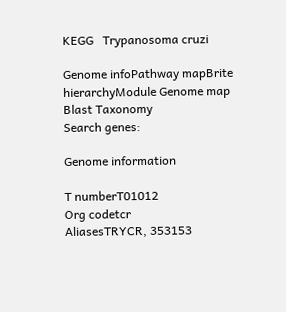KEGG   Trypanosoma cruzi

Genome infoPathway mapBrite hierarchyModule Genome map Blast Taxonomy
Search genes:

Genome information

T numberT01012
Org codetcr
AliasesTRYCR, 353153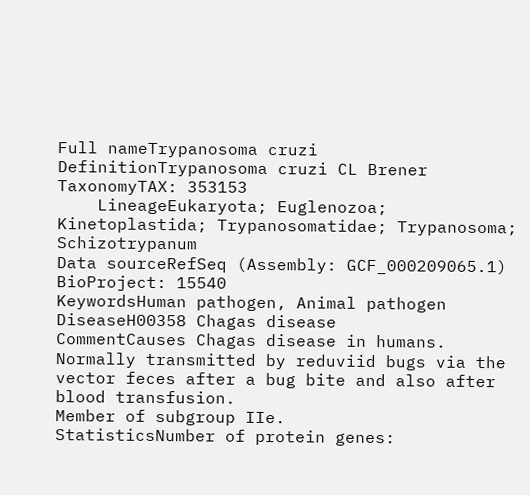Full nameTrypanosoma cruzi
DefinitionTrypanosoma cruzi CL Brener
TaxonomyTAX: 353153
    LineageEukaryota; Euglenozoa; Kinetoplastida; Trypanosomatidae; Trypanosoma; Schizotrypanum
Data sourceRefSeq (Assembly: GCF_000209065.1)
BioProject: 15540
KeywordsHuman pathogen, Animal pathogen
DiseaseH00358 Chagas disease
CommentCauses Chagas disease in humans.
Normally transmitted by reduviid bugs via the vector feces after a bug bite and also after blood transfusion.
Member of subgroup IIe.
StatisticsNumber of protein genes: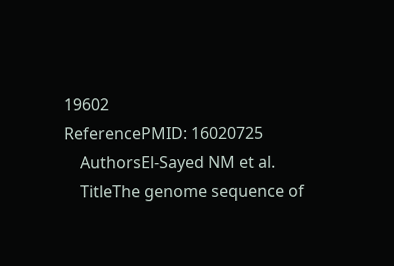19602
ReferencePMID: 16020725
    AuthorsEl-Sayed NM et al.
    TitleThe genome sequence of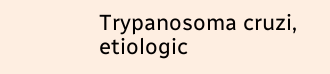Trypanosoma cruzi, etiologic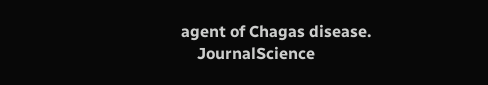agent of Chagas disease.
    JournalScience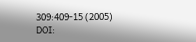309:409-15 (2005)
DOI: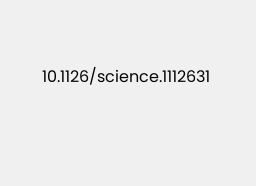10.1126/science.1112631